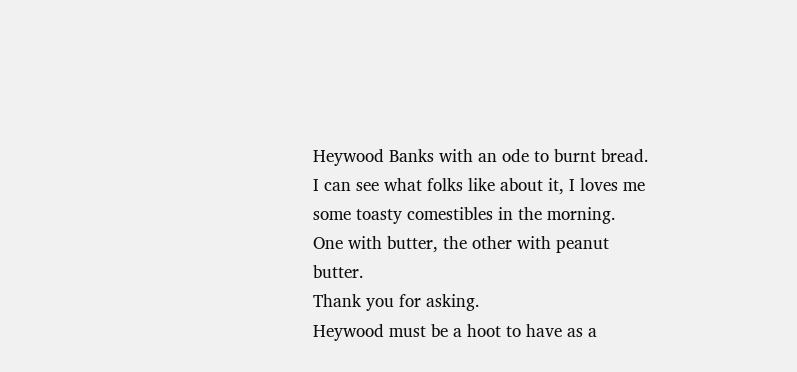Heywood Banks with an ode to burnt bread.
I can see what folks like about it, I loves me
some toasty comestibles in the morning.
One with butter, the other with peanut butter.
Thank you for asking.
Heywood must be a hoot to have as a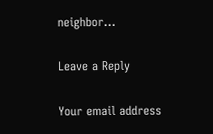neighbor…

Leave a Reply

Your email address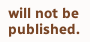will not be published.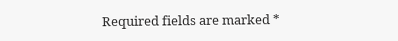Required fields are marked *